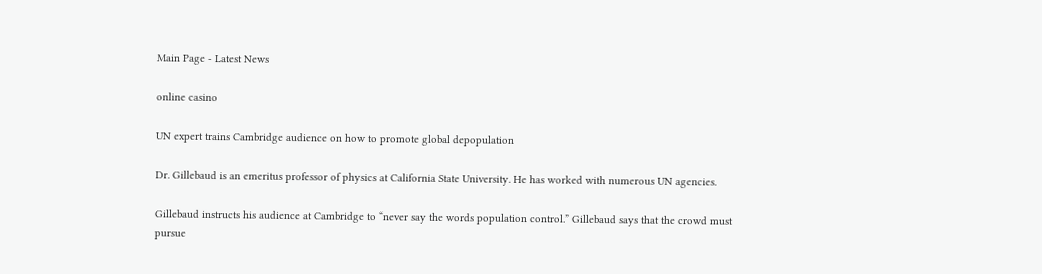Main Page - Latest News

online casino

UN expert trains Cambridge audience on how to promote global depopulation

Dr. Gillebaud is an emeritus professor of physics at California State University. He has worked with numerous UN agencies.

Gillebaud instructs his audience at Cambridge to “never say the words population control.” Gillebaud says that the crowd must pursue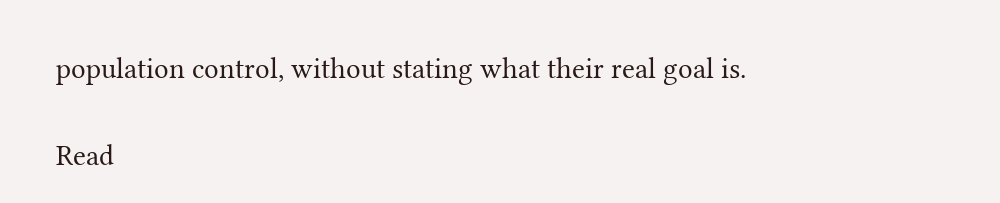population control, without stating what their real goal is.

Read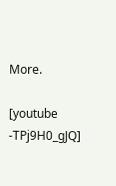More.

[youtube -TPj9H0_gJQ]